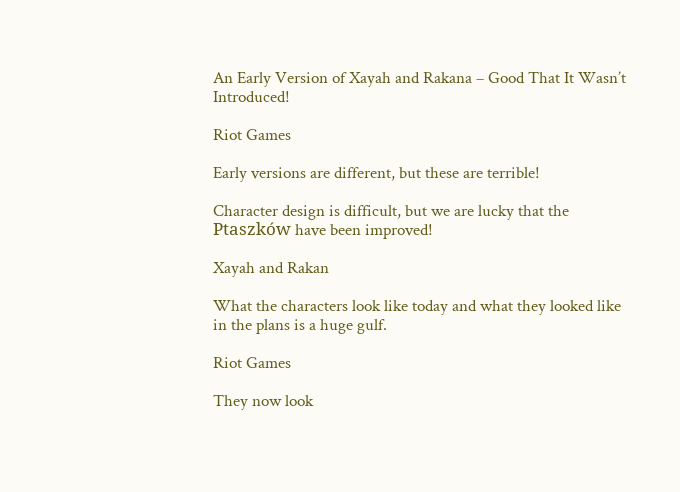An Early Version of Xayah and Rakana – Good That It Wasn’t Introduced!

Riot Games

Early versions are different, but these are terrible!

Character design is difficult, but we are lucky that the Ptaszków have been improved!

Xayah and Rakan

What the characters look like today and what they looked like in the plans is a huge gulf.

Riot Games

They now look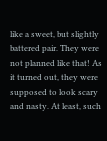like a sweet, but slightly battered pair. They were not planned like that! As it turned out, they were supposed to look scary and nasty. At least, such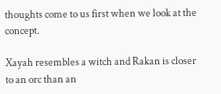thoughts come to us first when we look at the concept.

Xayah resembles a witch and Rakan is closer to an orc than an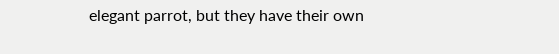elegant parrot, but they have their own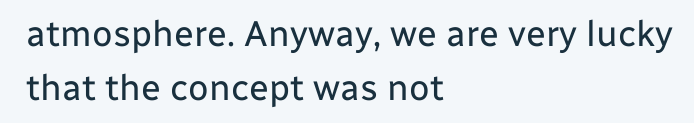atmosphere. Anyway, we are very lucky that the concept was not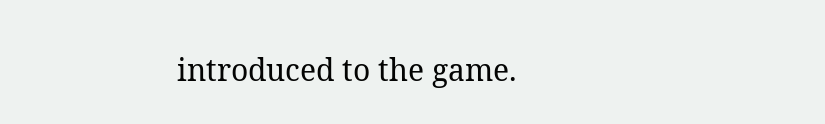introduced to the game.